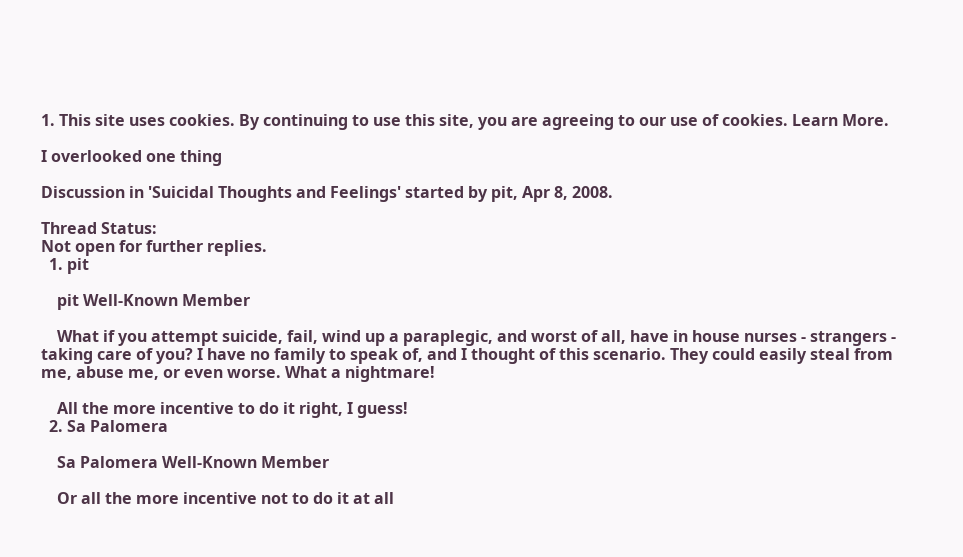1. This site uses cookies. By continuing to use this site, you are agreeing to our use of cookies. Learn More.

I overlooked one thing

Discussion in 'Suicidal Thoughts and Feelings' started by pit, Apr 8, 2008.

Thread Status:
Not open for further replies.
  1. pit

    pit Well-Known Member

    What if you attempt suicide, fail, wind up a paraplegic, and worst of all, have in house nurses - strangers - taking care of you? I have no family to speak of, and I thought of this scenario. They could easily steal from me, abuse me, or even worse. What a nightmare!

    All the more incentive to do it right, I guess!
  2. Sa Palomera

    Sa Palomera Well-Known Member

    Or all the more incentive not to do it at all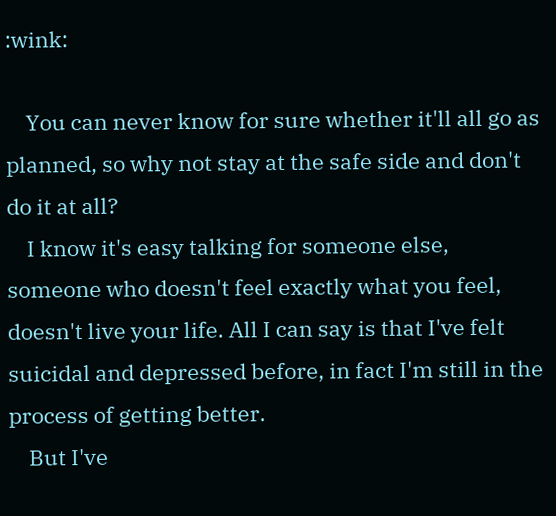:wink:

    You can never know for sure whether it'll all go as planned, so why not stay at the safe side and don't do it at all?
    I know it's easy talking for someone else, someone who doesn't feel exactly what you feel, doesn't live your life. All I can say is that I've felt suicidal and depressed before, in fact I'm still in the process of getting better.
    But I've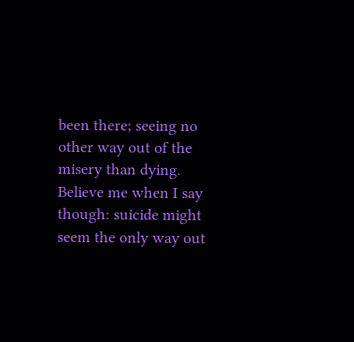been there; seeing no other way out of the misery than dying. Believe me when I say though: suicide might seem the only way out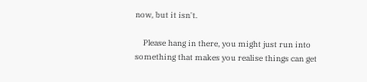now, but it isn't.

    Please hang in there, you might just run into something that makes you realise things can get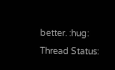better. :hug:
Thread Status: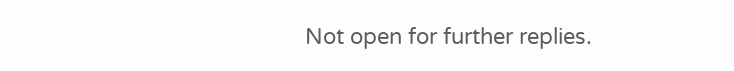Not open for further replies.